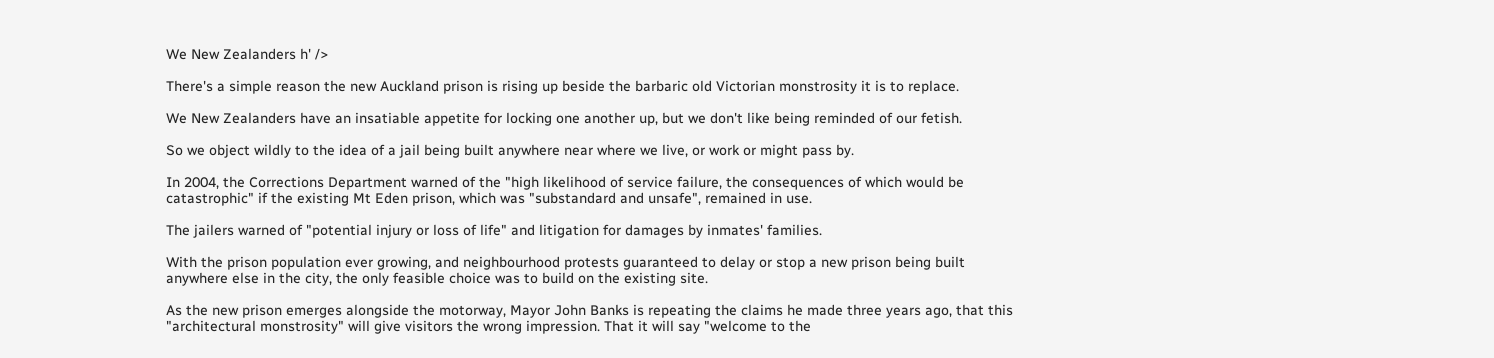We New Zealanders h' />

There's a simple reason the new Auckland prison is rising up beside the barbaric old Victorian monstrosity it is to replace.

We New Zealanders have an insatiable appetite for locking one another up, but we don't like being reminded of our fetish.

So we object wildly to the idea of a jail being built anywhere near where we live, or work or might pass by.

In 2004, the Corrections Department warned of the "high likelihood of service failure, the consequences of which would be catastrophic" if the existing Mt Eden prison, which was "substandard and unsafe", remained in use.

The jailers warned of "potential injury or loss of life" and litigation for damages by inmates' families.

With the prison population ever growing, and neighbourhood protests guaranteed to delay or stop a new prison being built anywhere else in the city, the only feasible choice was to build on the existing site.

As the new prison emerges alongside the motorway, Mayor John Banks is repeating the claims he made three years ago, that this "architectural monstrosity" will give visitors the wrong impression. That it will say "welcome to the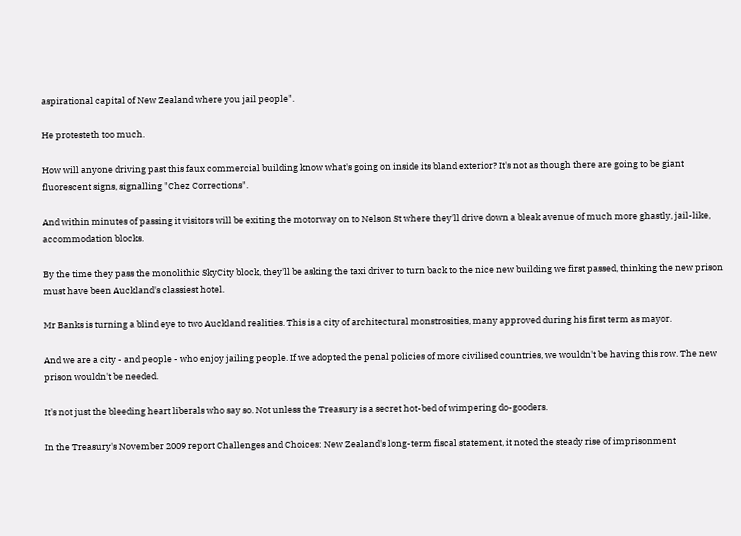aspirational capital of New Zealand where you jail people".

He protesteth too much.

How will anyone driving past this faux commercial building know what's going on inside its bland exterior? It's not as though there are going to be giant fluorescent signs, signalling "Chez Corrections".

And within minutes of passing it visitors will be exiting the motorway on to Nelson St where they'll drive down a bleak avenue of much more ghastly, jail-like, accommodation blocks.

By the time they pass the monolithic SkyCity block, they'll be asking the taxi driver to turn back to the nice new building we first passed, thinking the new prison must have been Auckland's classiest hotel.

Mr Banks is turning a blind eye to two Auckland realities. This is a city of architectural monstrosities, many approved during his first term as mayor.

And we are a city - and people - who enjoy jailing people. If we adopted the penal policies of more civilised countries, we wouldn't be having this row. The new prison wouldn't be needed.

It's not just the bleeding heart liberals who say so. Not unless the Treasury is a secret hot-bed of wimpering do-gooders.

In the Treasury's November 2009 report Challenges and Choices: New Zealand's long-term fiscal statement, it noted the steady rise of imprisonment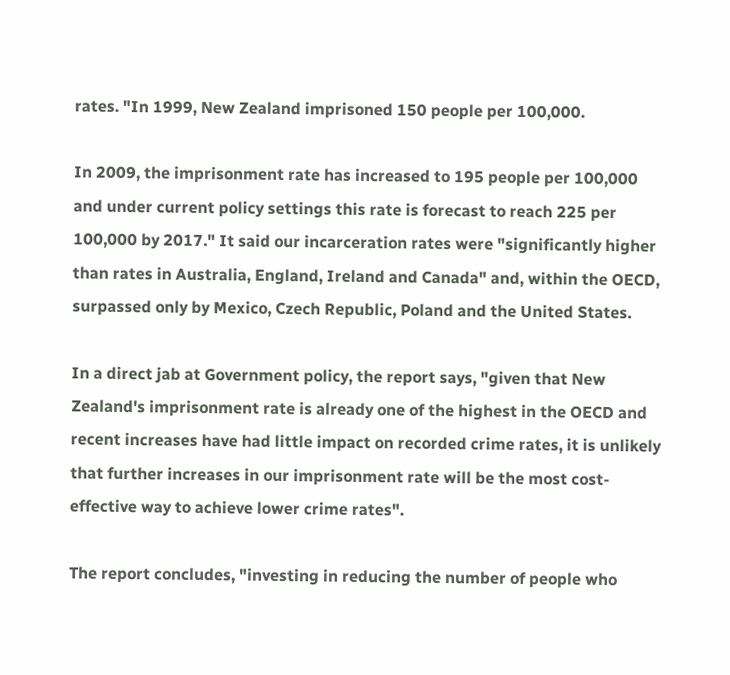rates. "In 1999, New Zealand imprisoned 150 people per 100,000.

In 2009, the imprisonment rate has increased to 195 people per 100,000 and under current policy settings this rate is forecast to reach 225 per 100,000 by 2017." It said our incarceration rates were "significantly higher than rates in Australia, England, Ireland and Canada" and, within the OECD, surpassed only by Mexico, Czech Republic, Poland and the United States.

In a direct jab at Government policy, the report says, "given that New Zealand's imprisonment rate is already one of the highest in the OECD and recent increases have had little impact on recorded crime rates, it is unlikely that further increases in our imprisonment rate will be the most cost-effective way to achieve lower crime rates".

The report concludes, "investing in reducing the number of people who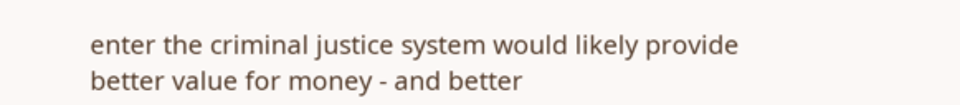enter the criminal justice system would likely provide better value for money - and better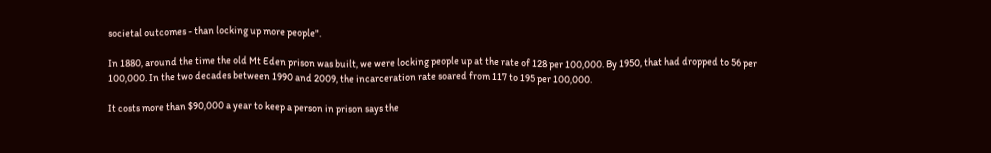societal outcomes - than locking up more people".

In 1880, around the time the old Mt Eden prison was built, we were locking people up at the rate of 128 per 100,000. By 1950, that had dropped to 56 per 100,000. In the two decades between 1990 and 2009, the incarceration rate soared from 117 to 195 per 100,000.

It costs more than $90,000 a year to keep a person in prison says the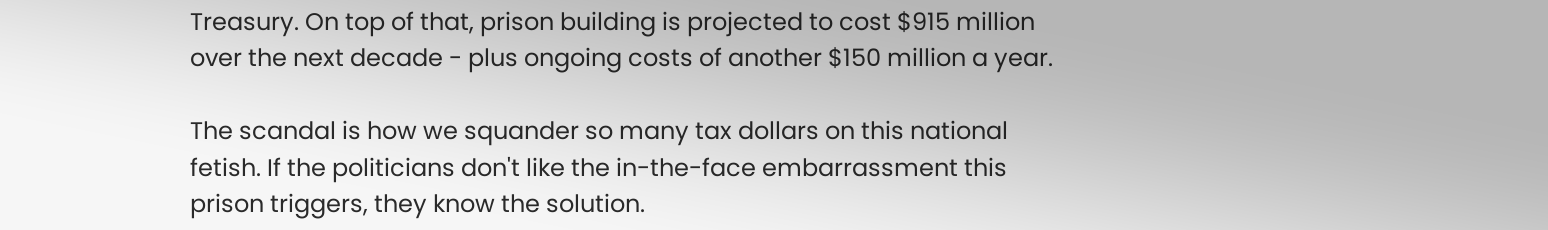Treasury. On top of that, prison building is projected to cost $915 million over the next decade - plus ongoing costs of another $150 million a year.

The scandal is how we squander so many tax dollars on this national fetish. If the politicians don't like the in-the-face embarrassment this prison triggers, they know the solution.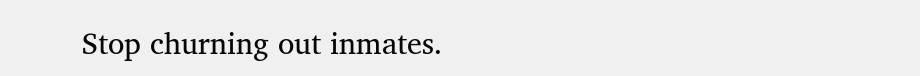Stop churning out inmates.